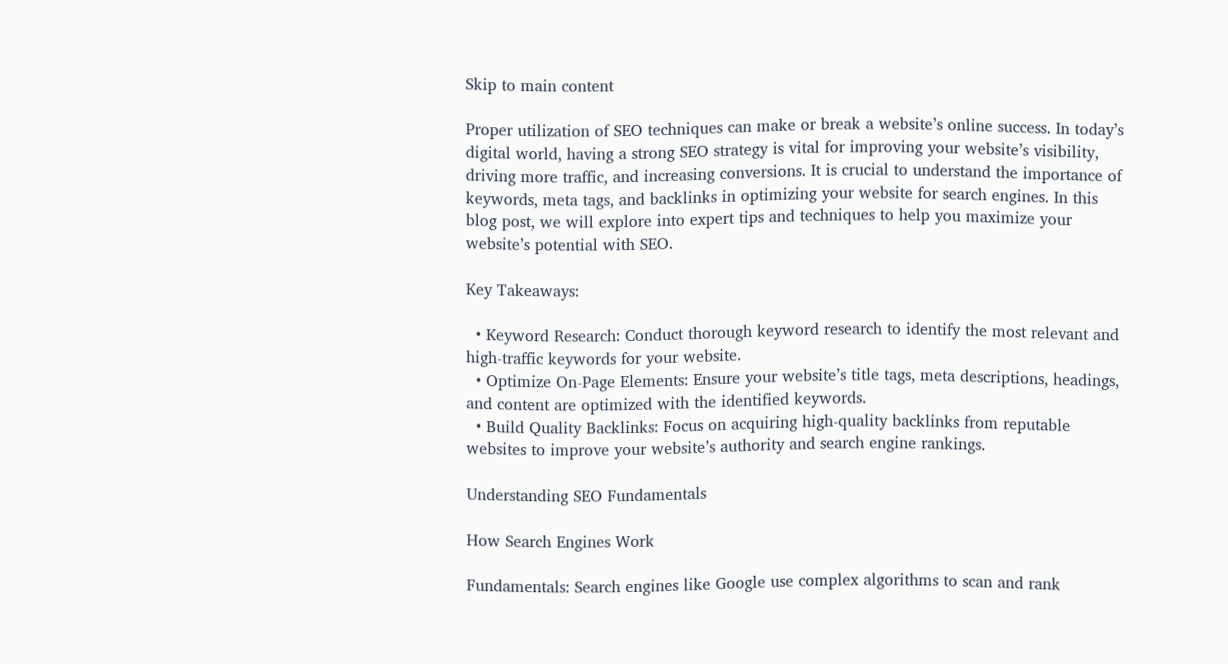Skip to main content

Proper utilization of SEO techniques can make or break a website’s online success. In today’s digital world, having a strong SEO strategy is vital for improving your website’s visibility, driving more traffic, and increasing conversions. It is crucial to understand the importance of keywords, meta tags, and backlinks in optimizing your website for search engines. In this blog post, we will explore into expert tips and techniques to help you maximize your website’s potential with SEO.

Key Takeaways:

  • Keyword Research: Conduct thorough keyword research to identify the most relevant and high-traffic keywords for your website.
  • Optimize On-Page Elements: Ensure your website’s title tags, meta descriptions, headings, and content are optimized with the identified keywords.
  • Build Quality Backlinks: Focus on acquiring high-quality backlinks from reputable websites to improve your website’s authority and search engine rankings.

Understanding SEO Fundamentals

How Search Engines Work

Fundamentals: Search engines like Google use complex algorithms to scan and rank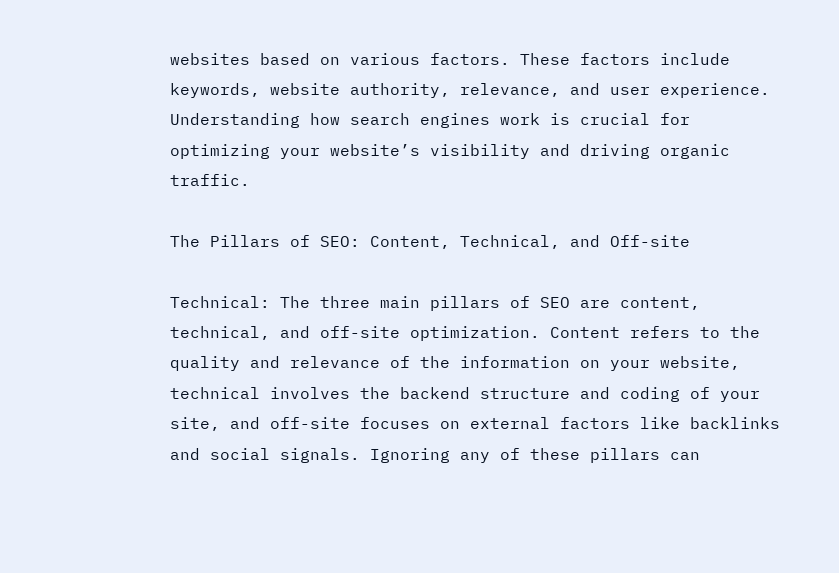websites based on various factors. These factors include keywords, website authority, relevance, and user experience. Understanding how search engines work is crucial for optimizing your website’s visibility and driving organic traffic.

The Pillars of SEO: Content, Technical, and Off-site

Technical: The three main pillars of SEO are content, technical, and off-site optimization. Content refers to the quality and relevance of the information on your website, technical involves the backend structure and coding of your site, and off-site focuses on external factors like backlinks and social signals. Ignoring any of these pillars can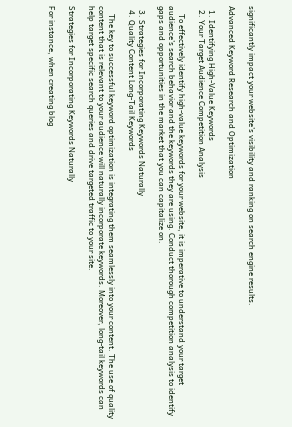significantly impact your website’s visibility and ranking on search engine results.

Advanced Keyword Research and Optimization

  1. Identifying High-Value Keywords
  2. Your Target Audience Competition Analysis

    To effectively identify high-value keywords for your website, it is imperative to understand your target audience’s search behavior and the keywords they are using. Conduct thorough competition analysis to identify gaps and opportunities in the market that you can capitalize on.

  3. Strategies for Incorporating Keywords Naturally
  4. Quality Content Long-Tail Keywords

    The key to successful keyword optimization is integrating them seamlessly into your content. The use of quality content that is relevant to your audience will naturally incorporate keywords. Moreover, long-tail keywords can help target specific search queries and drive targeted traffic to your site.

Strategies for Incorporating Keywords Naturally

For instance, when creating blog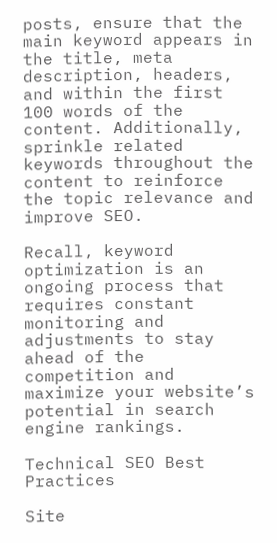posts, ensure that the main keyword appears in the title, meta description, headers, and within the first 100 words of the content. Additionally, sprinkle related keywords throughout the content to reinforce the topic relevance and improve SEO.

Recall, keyword optimization is an ongoing process that requires constant monitoring and adjustments to stay ahead of the competition and maximize your website’s potential in search engine rankings.

Technical SEO Best Practices

Site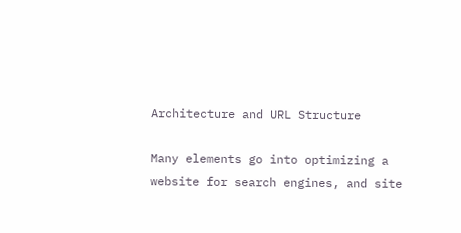Architecture and URL Structure

Many elements go into optimizing a website for search engines, and site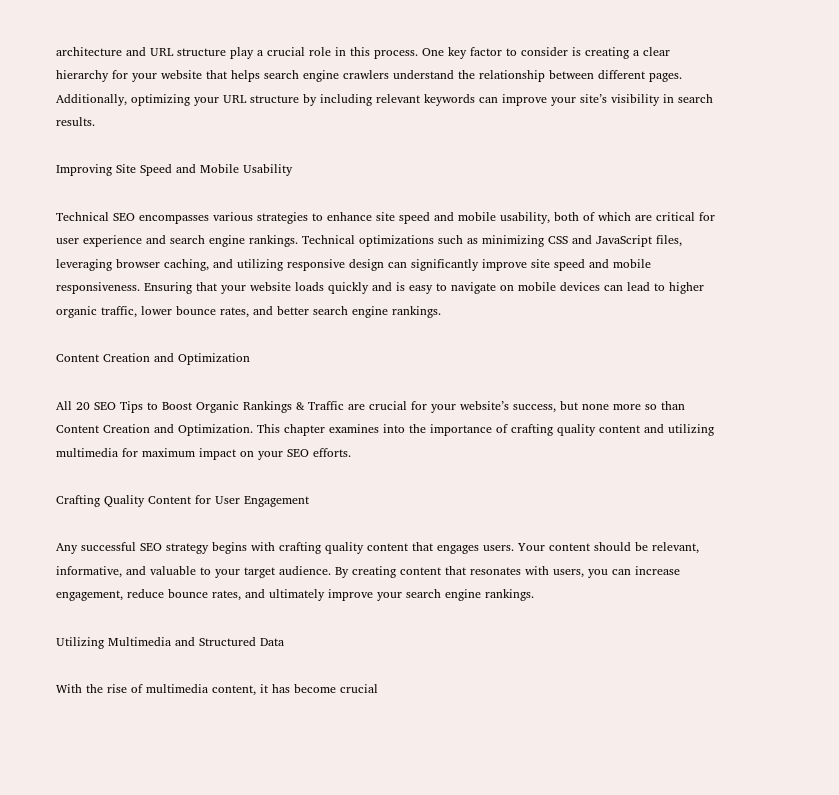architecture and URL structure play a crucial role in this process. One key factor to consider is creating a clear hierarchy for your website that helps search engine crawlers understand the relationship between different pages. Additionally, optimizing your URL structure by including relevant keywords can improve your site’s visibility in search results.

Improving Site Speed and Mobile Usability

Technical SEO encompasses various strategies to enhance site speed and mobile usability, both of which are critical for user experience and search engine rankings. Technical optimizations such as minimizing CSS and JavaScript files, leveraging browser caching, and utilizing responsive design can significantly improve site speed and mobile responsiveness. Ensuring that your website loads quickly and is easy to navigate on mobile devices can lead to higher organic traffic, lower bounce rates, and better search engine rankings.

Content Creation and Optimization

All 20 SEO Tips to Boost Organic Rankings & Traffic are crucial for your website’s success, but none more so than Content Creation and Optimization. This chapter examines into the importance of crafting quality content and utilizing multimedia for maximum impact on your SEO efforts.

Crafting Quality Content for User Engagement

Any successful SEO strategy begins with crafting quality content that engages users. Your content should be relevant, informative, and valuable to your target audience. By creating content that resonates with users, you can increase engagement, reduce bounce rates, and ultimately improve your search engine rankings.

Utilizing Multimedia and Structured Data

With the rise of multimedia content, it has become crucial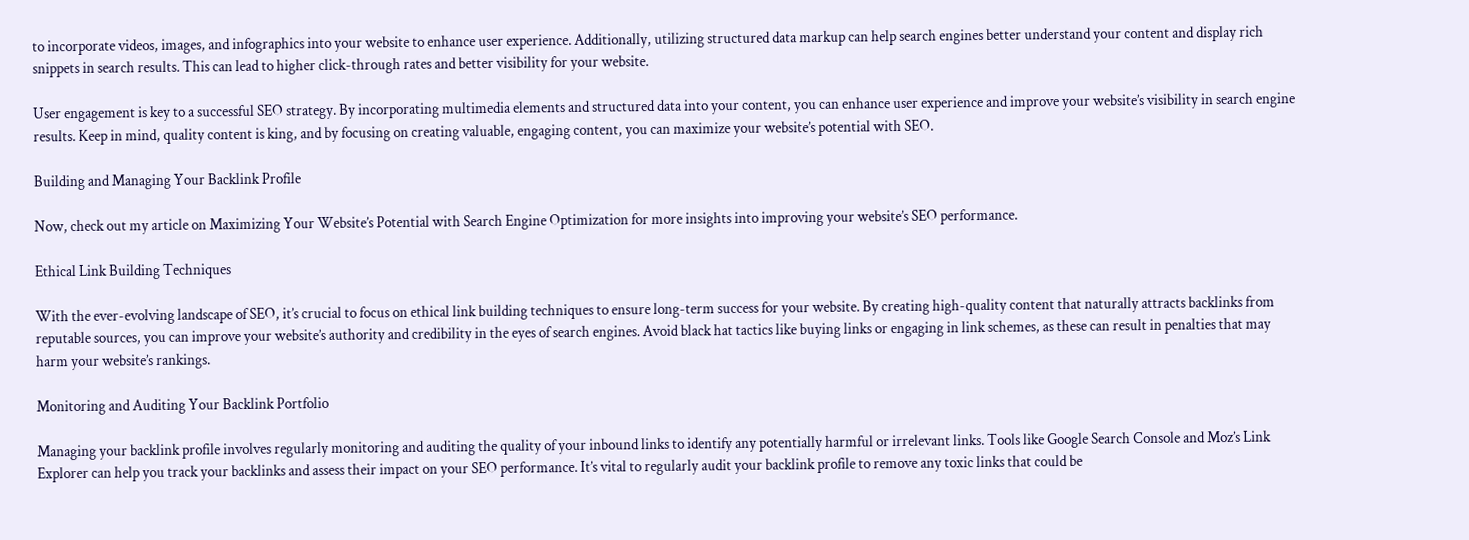to incorporate videos, images, and infographics into your website to enhance user experience. Additionally, utilizing structured data markup can help search engines better understand your content and display rich snippets in search results. This can lead to higher click-through rates and better visibility for your website.

User engagement is key to a successful SEO strategy. By incorporating multimedia elements and structured data into your content, you can enhance user experience and improve your website’s visibility in search engine results. Keep in mind, quality content is king, and by focusing on creating valuable, engaging content, you can maximize your website’s potential with SEO.

Building and Managing Your Backlink Profile

Now, check out my article on Maximizing Your Website’s Potential with Search Engine Optimization for more insights into improving your website’s SEO performance.

Ethical Link Building Techniques

With the ever-evolving landscape of SEO, it’s crucial to focus on ethical link building techniques to ensure long-term success for your website. By creating high-quality content that naturally attracts backlinks from reputable sources, you can improve your website’s authority and credibility in the eyes of search engines. Avoid black hat tactics like buying links or engaging in link schemes, as these can result in penalties that may harm your website’s rankings.

Monitoring and Auditing Your Backlink Portfolio

Managing your backlink profile involves regularly monitoring and auditing the quality of your inbound links to identify any potentially harmful or irrelevant links. Tools like Google Search Console and Moz’s Link Explorer can help you track your backlinks and assess their impact on your SEO performance. It’s vital to regularly audit your backlink profile to remove any toxic links that could be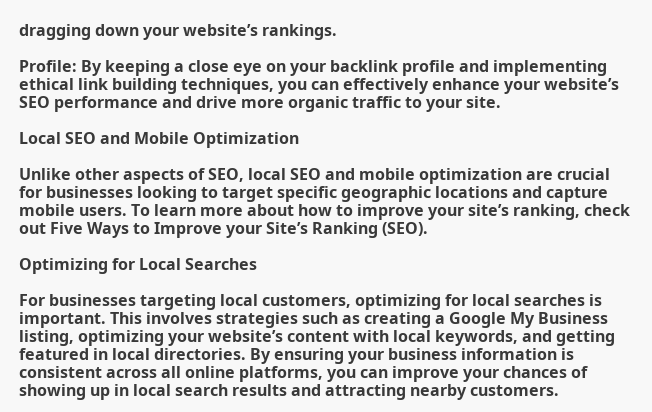dragging down your website’s rankings.

Profile: By keeping a close eye on your backlink profile and implementing ethical link building techniques, you can effectively enhance your website’s SEO performance and drive more organic traffic to your site.

Local SEO and Mobile Optimization

Unlike other aspects of SEO, local SEO and mobile optimization are crucial for businesses looking to target specific geographic locations and capture mobile users. To learn more about how to improve your site’s ranking, check out Five Ways to Improve your Site’s Ranking (SEO).

Optimizing for Local Searches

For businesses targeting local customers, optimizing for local searches is important. This involves strategies such as creating a Google My Business listing, optimizing your website’s content with local keywords, and getting featured in local directories. By ensuring your business information is consistent across all online platforms, you can improve your chances of showing up in local search results and attracting nearby customers.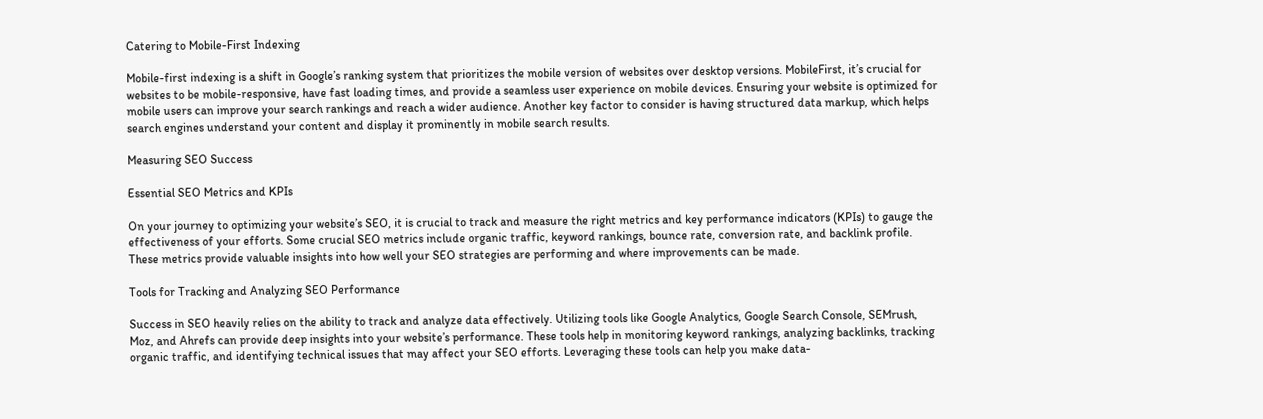Catering to Mobile-First Indexing

Mobile-first indexing is a shift in Google’s ranking system that prioritizes the mobile version of websites over desktop versions. MobileFirst, it’s crucial for websites to be mobile-responsive, have fast loading times, and provide a seamless user experience on mobile devices. Ensuring your website is optimized for mobile users can improve your search rankings and reach a wider audience. Another key factor to consider is having structured data markup, which helps search engines understand your content and display it prominently in mobile search results.

Measuring SEO Success

Essential SEO Metrics and KPIs

On your journey to optimizing your website’s SEO, it is crucial to track and measure the right metrics and key performance indicators (KPIs) to gauge the effectiveness of your efforts. Some crucial SEO metrics include organic traffic, keyword rankings, bounce rate, conversion rate, and backlink profile. These metrics provide valuable insights into how well your SEO strategies are performing and where improvements can be made.

Tools for Tracking and Analyzing SEO Performance

Success in SEO heavily relies on the ability to track and analyze data effectively. Utilizing tools like Google Analytics, Google Search Console, SEMrush, Moz, and Ahrefs can provide deep insights into your website’s performance. These tools help in monitoring keyword rankings, analyzing backlinks, tracking organic traffic, and identifying technical issues that may affect your SEO efforts. Leveraging these tools can help you make data-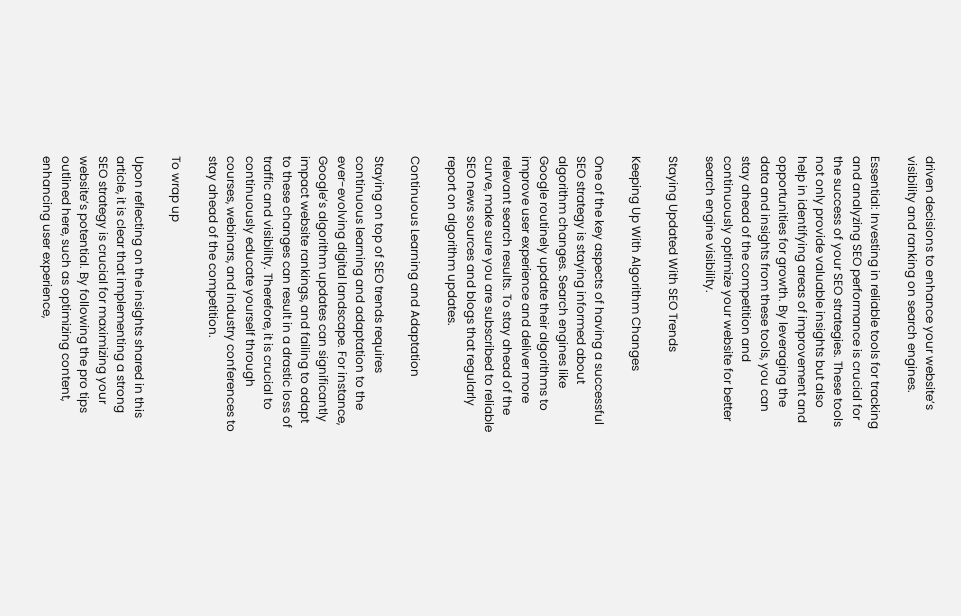driven decisions to enhance your website’s visibility and ranking on search engines.

Essential: Investing in reliable tools for tracking and analyzing SEO performance is crucial for the success of your SEO strategies. These tools not only provide valuable insights but also help in identifying areas of improvement and opportunities for growth. By leveraging the data and insights from these tools, you can stay ahead of the competition and continuously optimize your website for better search engine visibility.

Staying Updated With SEO Trends

Keeping Up With Algorithm Changes

One of the key aspects of having a successful SEO strategy is staying informed about algorithm changes. Search engines like Google routinely update their algorithms to improve user experience and deliver more relevant search results. To stay ahead of the curve, make sure you are subscribed to reliable SEO news sources and blogs that regularly report on algorithm updates.

Continuous Learning and Adaptation

Staying on top of SEO trends requires continuous learning and adaptation to the ever-evolving digital landscape. For instance, Google’s algorithm updates can significantly impact website rankings, and failing to adapt to these changes can result in a drastic loss of traffic and visibility. Therefore, it is crucial to continuously educate yourself through courses, webinars, and industry conferences to stay ahead of the competition.

To wrap up

Upon reflecting on the insights shared in this article, it is clear that implementing a strong SEO strategy is crucial for maximizing your website’s potential. By following the pro tips outlined here, such as optimizing content, enhancing user experience,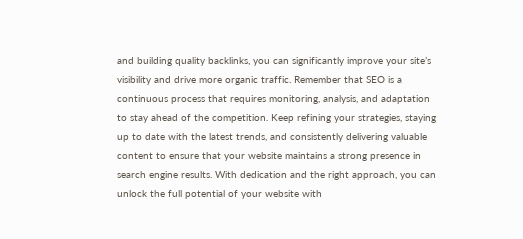and building quality backlinks, you can significantly improve your site’s visibility and drive more organic traffic. Remember that SEO is a continuous process that requires monitoring, analysis, and adaptation to stay ahead of the competition. Keep refining your strategies, staying up to date with the latest trends, and consistently delivering valuable content to ensure that your website maintains a strong presence in search engine results. With dedication and the right approach, you can unlock the full potential of your website with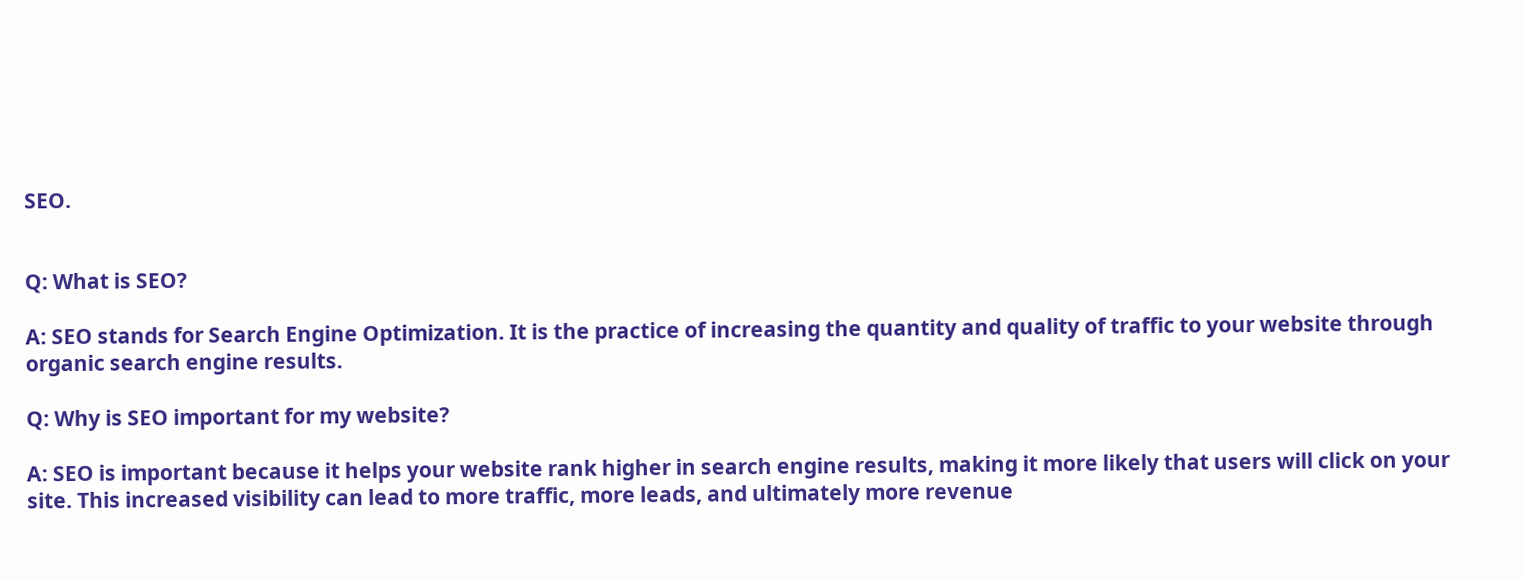SEO.


Q: What is SEO?

A: SEO stands for Search Engine Optimization. It is the practice of increasing the quantity and quality of traffic to your website through organic search engine results.

Q: Why is SEO important for my website?

A: SEO is important because it helps your website rank higher in search engine results, making it more likely that users will click on your site. This increased visibility can lead to more traffic, more leads, and ultimately more revenue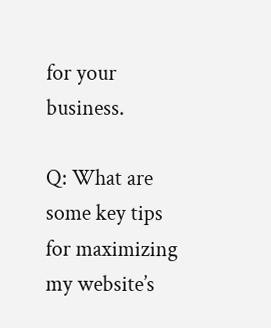for your business.

Q: What are some key tips for maximizing my website’s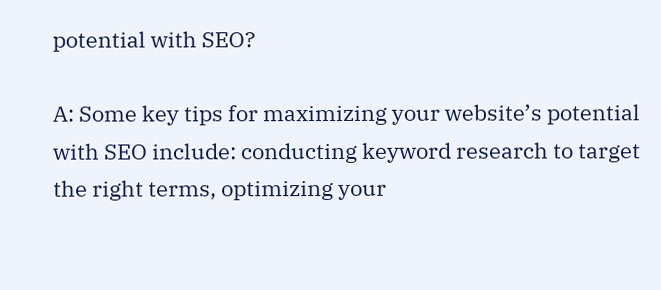potential with SEO?

A: Some key tips for maximizing your website’s potential with SEO include: conducting keyword research to target the right terms, optimizing your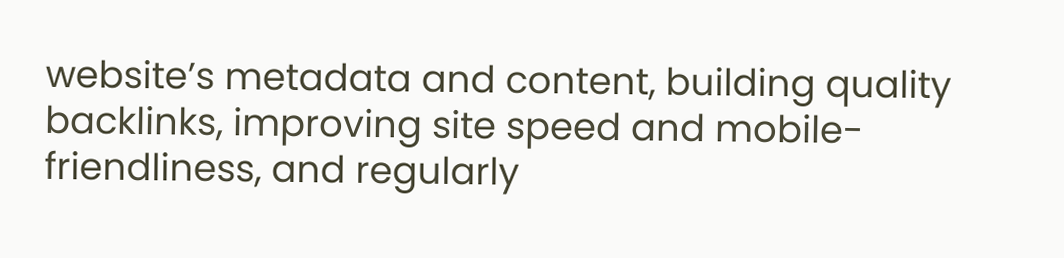website’s metadata and content, building quality backlinks, improving site speed and mobile-friendliness, and regularly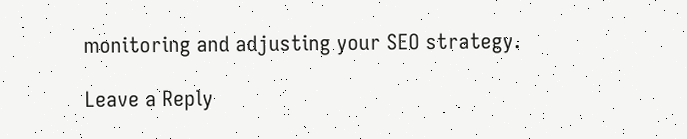monitoring and adjusting your SEO strategy.

Leave a Reply